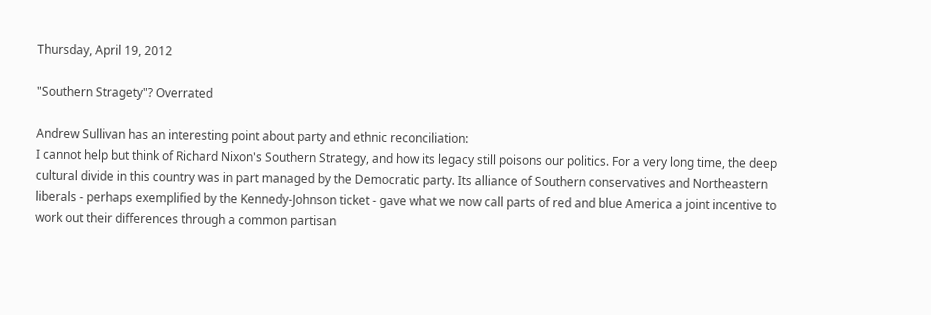Thursday, April 19, 2012

"Southern Stragety"? Overrated

Andrew Sullivan has an interesting point about party and ethnic reconciliation:
I cannot help but think of Richard Nixon's Southern Strategy, and how its legacy still poisons our politics. For a very long time, the deep cultural divide in this country was in part managed by the Democratic party. Its alliance of Southern conservatives and Northeastern liberals - perhaps exemplified by the Kennedy-Johnson ticket - gave what we now call parts of red and blue America a joint incentive to work out their differences through a common partisan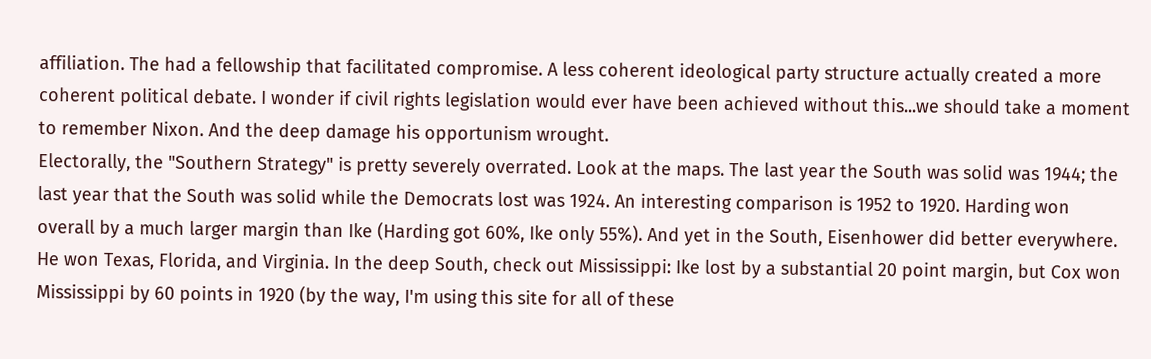affiliation. The had a fellowship that facilitated compromise. A less coherent ideological party structure actually created a more coherent political debate. I wonder if civil rights legislation would ever have been achieved without this...we should take a moment to remember Nixon. And the deep damage his opportunism wrought.
Electorally, the "Southern Strategy" is pretty severely overrated. Look at the maps. The last year the South was solid was 1944; the last year that the South was solid while the Democrats lost was 1924. An interesting comparison is 1952 to 1920. Harding won overall by a much larger margin than Ike (Harding got 60%, Ike only 55%). And yet in the South, Eisenhower did better everywhere. He won Texas, Florida, and Virginia. In the deep South, check out Mississippi: Ike lost by a substantial 20 point margin, but Cox won Mississippi by 60 points in 1920 (by the way, I'm using this site for all of these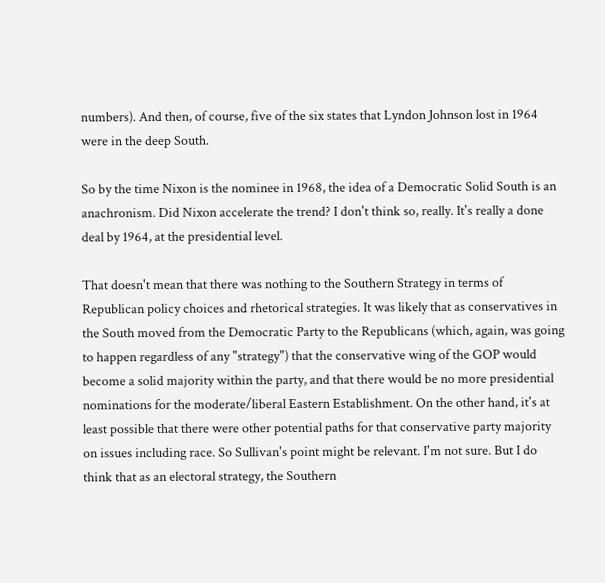numbers). And then, of course, five of the six states that Lyndon Johnson lost in 1964 were in the deep South.

So by the time Nixon is the nominee in 1968, the idea of a Democratic Solid South is an anachronism. Did Nixon accelerate the trend? I don't think so, really. It's really a done deal by 1964, at the presidential level.

That doesn't mean that there was nothing to the Southern Strategy in terms of Republican policy choices and rhetorical strategies. It was likely that as conservatives in the South moved from the Democratic Party to the Republicans (which, again, was going to happen regardless of any "strategy") that the conservative wing of the GOP would become a solid majority within the party, and that there would be no more presidential nominations for the moderate/liberal Eastern Establishment. On the other hand, it's at least possible that there were other potential paths for that conservative party majority on issues including race. So Sullivan's point might be relevant. I'm not sure. But I do think that as an electoral strategy, the Southern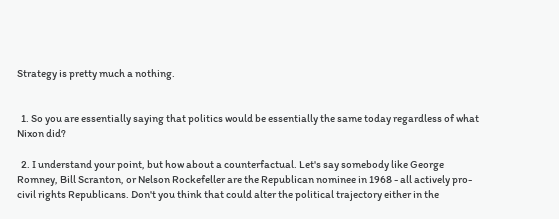Strategy is pretty much a nothing.


  1. So you are essentially saying that politics would be essentially the same today regardless of what Nixon did?

  2. I understand your point, but how about a counterfactual. Let's say somebody like George Romney, Bill Scranton, or Nelson Rockefeller are the Republican nominee in 1968 - all actively pro-civil rights Republicans. Don't you think that could alter the political trajectory either in the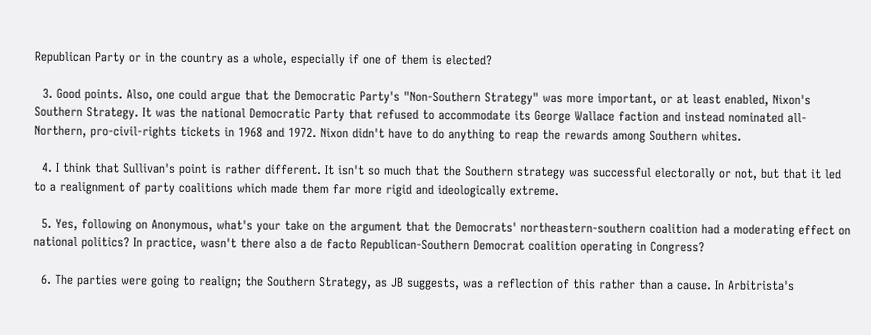Republican Party or in the country as a whole, especially if one of them is elected?

  3. Good points. Also, one could argue that the Democratic Party's "Non-Southern Strategy" was more important, or at least enabled, Nixon's Southern Strategy. It was the national Democratic Party that refused to accommodate its George Wallace faction and instead nominated all-Northern, pro-civil-rights tickets in 1968 and 1972. Nixon didn't have to do anything to reap the rewards among Southern whites.

  4. I think that Sullivan's point is rather different. It isn't so much that the Southern strategy was successful electorally or not, but that it led to a realignment of party coalitions which made them far more rigid and ideologically extreme.

  5. Yes, following on Anonymous, what's your take on the argument that the Democrats' northeastern-southern coalition had a moderating effect on national politics? In practice, wasn't there also a de facto Republican-Southern Democrat coalition operating in Congress?

  6. The parties were going to realign; the Southern Strategy, as JB suggests, was a reflection of this rather than a cause. In Arbitrista's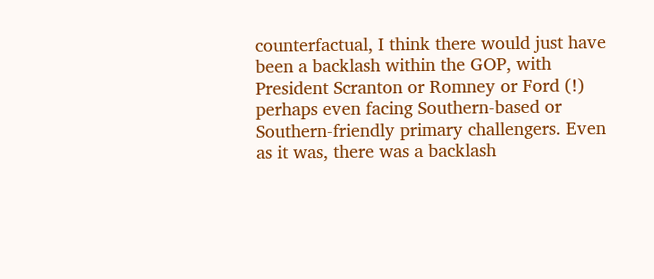counterfactual, I think there would just have been a backlash within the GOP, with President Scranton or Romney or Ford (!) perhaps even facing Southern-based or Southern-friendly primary challengers. Even as it was, there was a backlash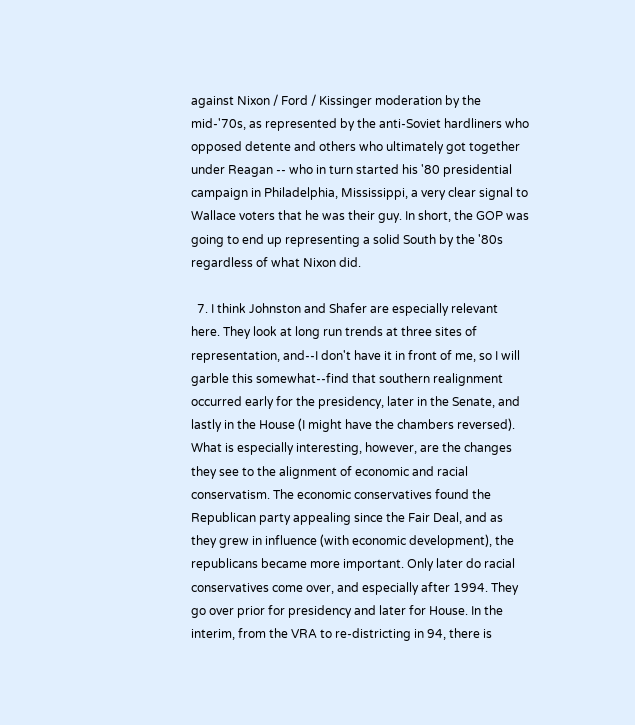against Nixon / Ford / Kissinger moderation by the mid-'70s, as represented by the anti-Soviet hardliners who opposed detente and others who ultimately got together under Reagan -- who in turn started his '80 presidential campaign in Philadelphia, Mississippi, a very clear signal to Wallace voters that he was their guy. In short, the GOP was going to end up representing a solid South by the '80s regardless of what Nixon did.

  7. I think Johnston and Shafer are especially relevant here. They look at long run trends at three sites of representation, and--I don't have it in front of me, so I will garble this somewhat--find that southern realignment occurred early for the presidency, later in the Senate, and lastly in the House (I might have the chambers reversed). What is especially interesting, however, are the changes they see to the alignment of economic and racial conservatism. The economic conservatives found the Republican party appealing since the Fair Deal, and as they grew in influence (with economic development), the republicans became more important. Only later do racial conservatives come over, and especially after 1994. They go over prior for presidency and later for House. In the interim, from the VRA to re-districting in 94, there is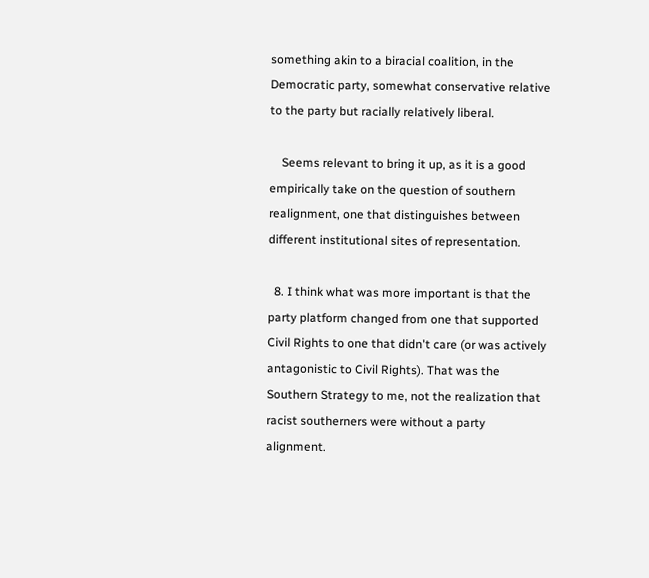something akin to a biracial coalition, in the Democratic party, somewhat conservative relative to the party but racially relatively liberal.

    Seems relevant to bring it up, as it is a good empirically take on the question of southern realignment, one that distinguishes between different institutional sites of representation.

  8. I think what was more important is that the party platform changed from one that supported Civil Rights to one that didn't care (or was actively antagonistic to Civil Rights). That was the Southern Strategy to me, not the realization that racist southerners were without a party alignment.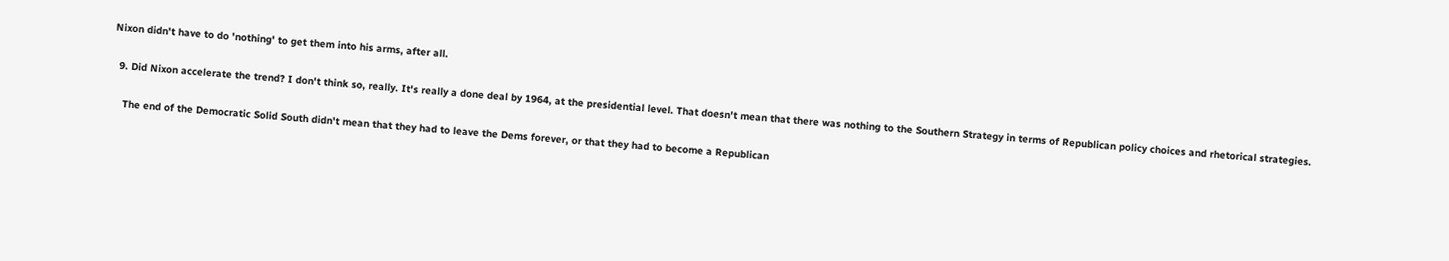Nixon didn't have to do 'nothing' to get them into his arms, after all.

  9. Did Nixon accelerate the trend? I don't think so, really. It's really a done deal by 1964, at the presidential level. That doesn't mean that there was nothing to the Southern Strategy in terms of Republican policy choices and rhetorical strategies.

    The end of the Democratic Solid South didn't mean that they had to leave the Dems forever, or that they had to become a Republican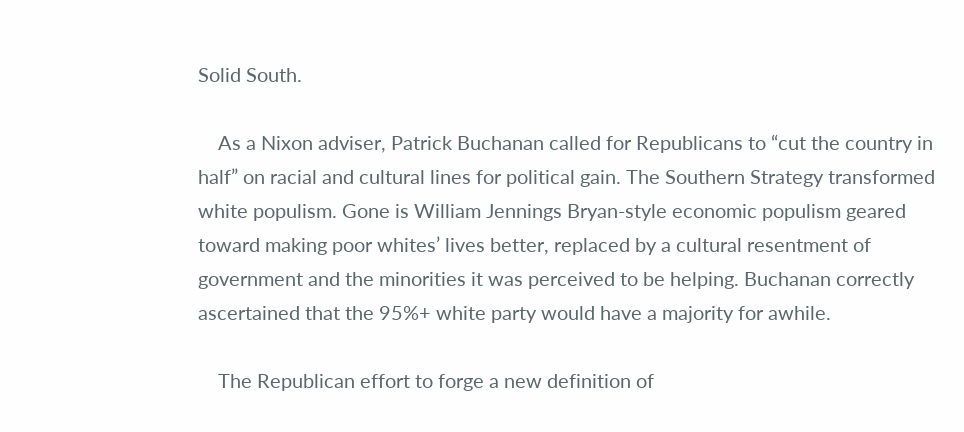Solid South.

    As a Nixon adviser, Patrick Buchanan called for Republicans to “cut the country in half” on racial and cultural lines for political gain. The Southern Strategy transformed white populism. Gone is William Jennings Bryan-style economic populism geared toward making poor whites’ lives better, replaced by a cultural resentment of government and the minorities it was perceived to be helping. Buchanan correctly ascertained that the 95%+ white party would have a majority for awhile.

    The Republican effort to forge a new definition of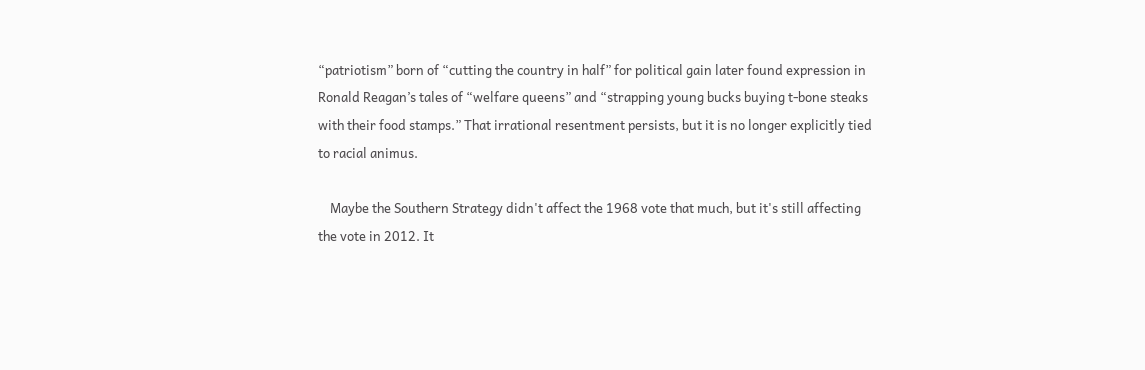“patriotism” born of “cutting the country in half” for political gain later found expression in Ronald Reagan’s tales of “welfare queens” and “strapping young bucks buying t-bone steaks with their food stamps.” That irrational resentment persists, but it is no longer explicitly tied to racial animus.

    Maybe the Southern Strategy didn't affect the 1968 vote that much, but it's still affecting the vote in 2012. It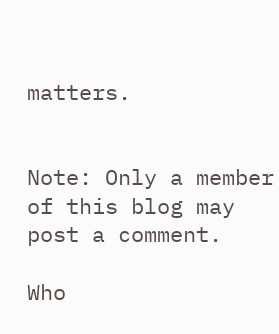matters.


Note: Only a member of this blog may post a comment.

Who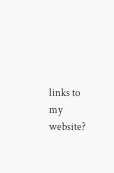links to my website?